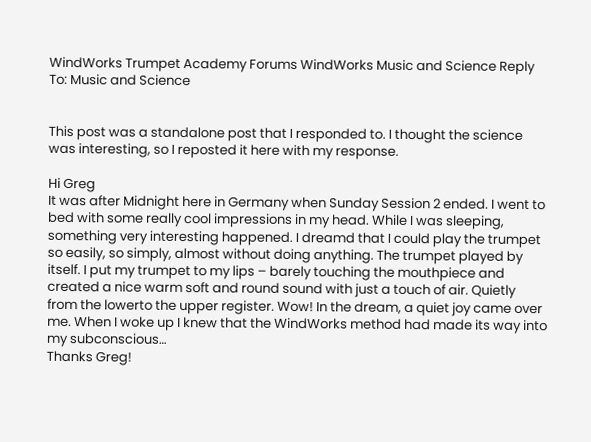WindWorks Trumpet Academy Forums WindWorks Music and Science Reply To: Music and Science


This post was a standalone post that I responded to. I thought the science was interesting, so I reposted it here with my response.

Hi Greg
It was after Midnight here in Germany when Sunday Session 2 ended. I went to bed with some really cool impressions in my head. While I was sleeping, something very interesting happened. I dreamd that I could play the trumpet so easily, so simply, almost without doing anything. The trumpet played by itself. I put my trumpet to my lips – barely touching the mouthpiece and created a nice warm soft and round sound with just a touch of air. Quietly from the lowerto the upper register. Wow! In the dream, a quiet joy came over me. When I woke up I knew that the WindWorks method had made its way into my subconscious…
Thanks Greg!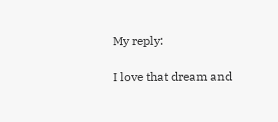My reply:

I love that dream and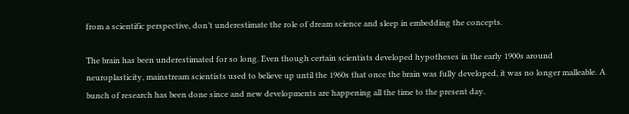from a scientific perspective, don’t underestimate the role of dream science and sleep in embedding the concepts.

The brain has been underestimated for so long. Even though certain scientists developed hypotheses in the early 1900s around neuroplasticity, mainstream scientists used to believe up until the 1960s that once the brain was fully developed, it was no longer malleable. A bunch of research has been done since and new developments are happening all the time to the present day.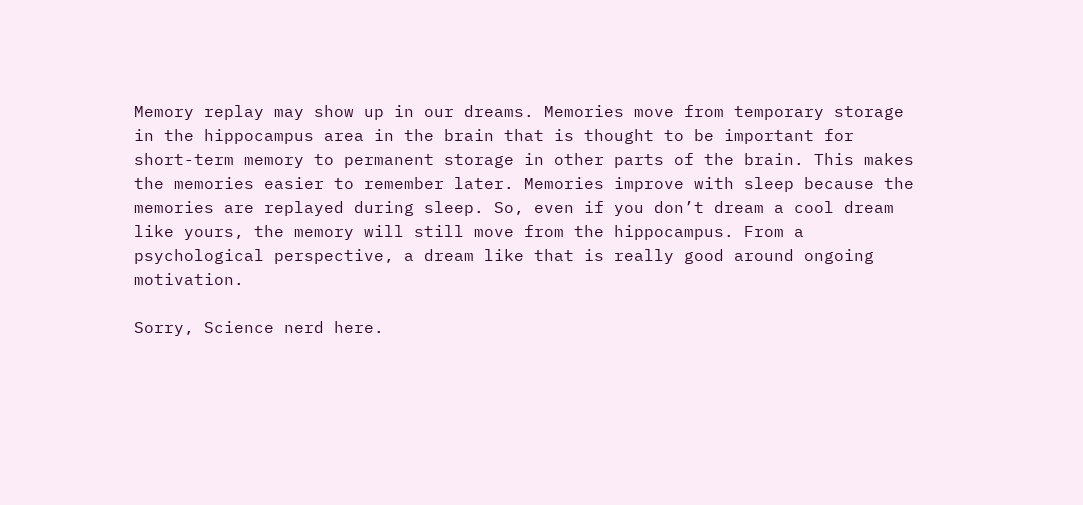Memory replay may show up in our dreams. Memories move from temporary storage in the hippocampus area in the brain that is thought to be important for short-term memory to permanent storage in other parts of the brain. This makes the memories easier to remember later. Memories improve with sleep because the memories are replayed during sleep. So, even if you don’t dream a cool dream like yours, the memory will still move from the hippocampus. From a psychological perspective, a dream like that is really good around ongoing motivation.

Sorry, Science nerd here.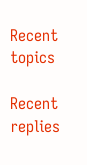Recent topics

Recent replies